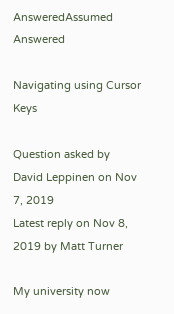AnsweredAssumed Answered

Navigating using Cursor Keys

Question asked by David Leppinen on Nov 7, 2019
Latest reply on Nov 8, 2019 by Matt Turner

My university now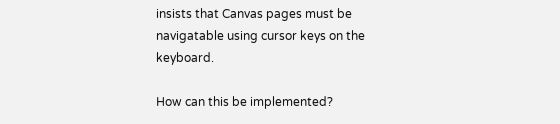insists that Canvas pages must be navigatable using cursor keys on the keyboard.

How can this be implemented?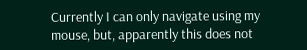Currently I can only navigate using my mouse, but, apparently this does not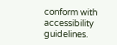conform with accessibility guidelines.